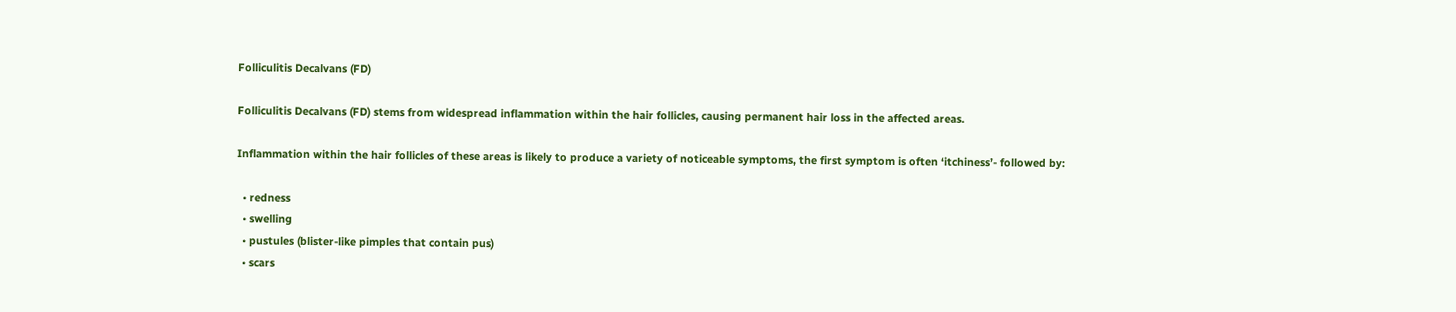Folliculitis Decalvans (FD)

Folliculitis Decalvans (FD) stems from widespread inflammation within the hair follicles, causing permanent hair loss in the affected areas.

Inflammation within the hair follicles of these areas is likely to produce a variety of noticeable symptoms, the first symptom is often ‘itchiness’- followed by:

  • redness
  • swelling
  • pustules (blister-like pimples that contain pus)
  • scars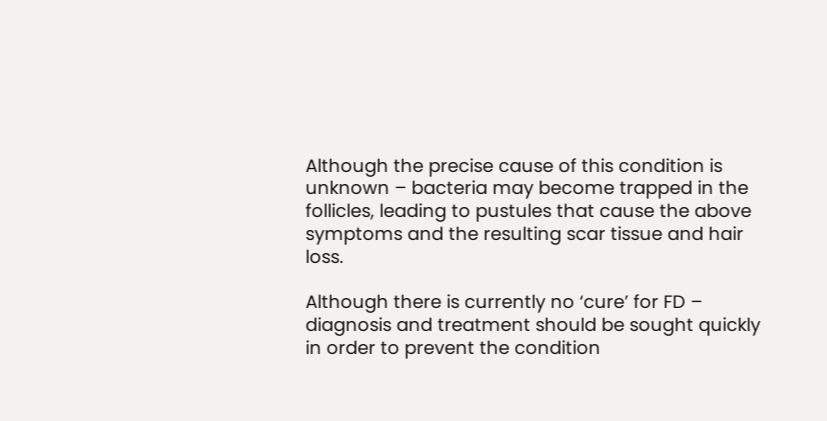Although the precise cause of this condition is unknown – bacteria may become trapped in the follicles, leading to pustules that cause the above symptoms and the resulting scar tissue and hair loss.

Although there is currently no ‘cure’ for FD – diagnosis and treatment should be sought quickly in order to prevent the condition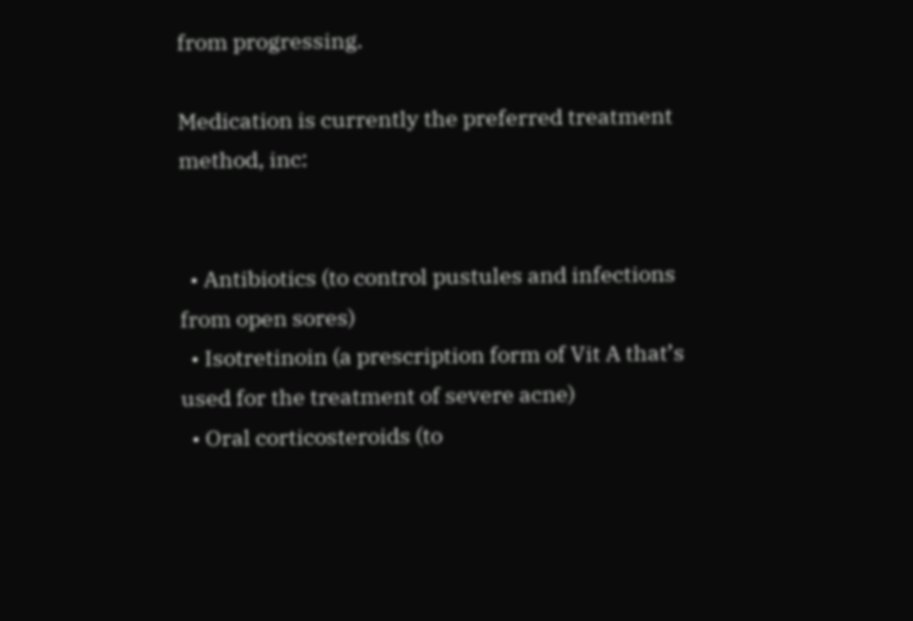from progressing.

Medication is currently the preferred treatment method, inc:


  • Antibiotics (to control pustules and infections from open sores)
  • Isotretinoin (a prescription form of Vit A that’s used for the treatment of severe acne)
  • Oral corticosteroids (to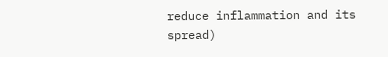reduce inflammation and its spread)